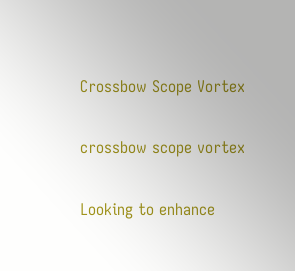Crossbow Scope Vortex

crossbow scope vortex

Looking to enhance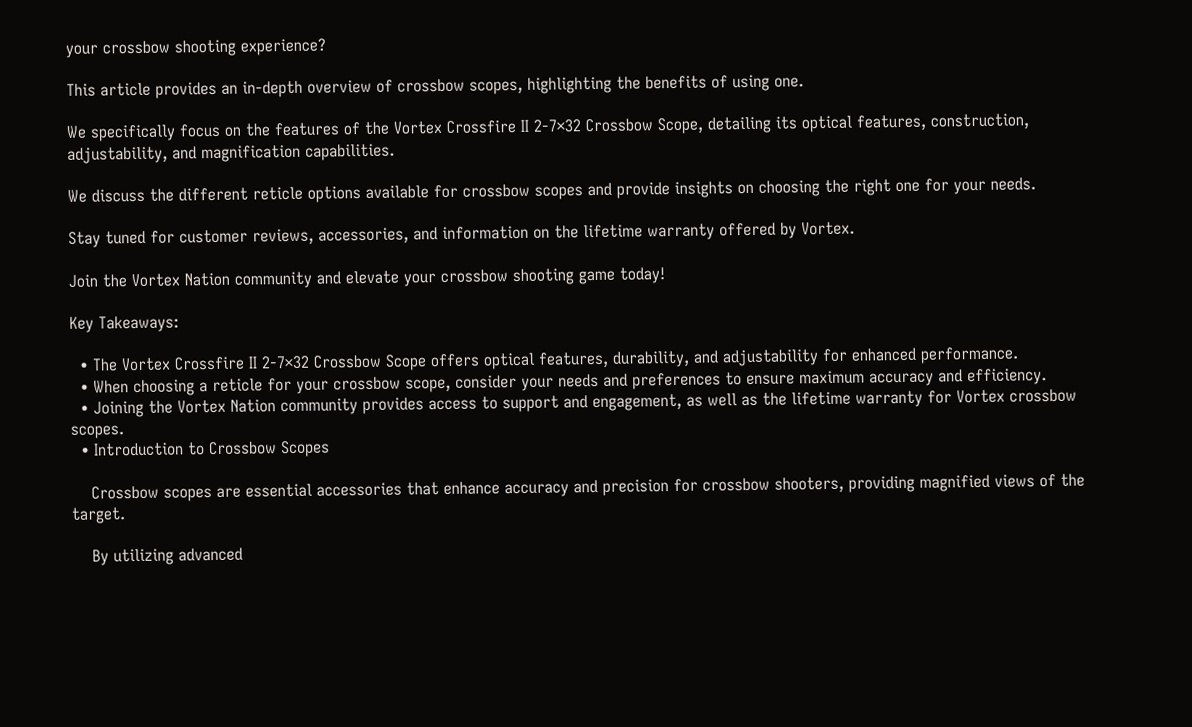your crossbow shooting experience?

This article provides an in-depth overview of crossbow scopes, highlighting the benefits of using one.

We specifically focus on the features of the Vortex Crossfire II 2-7×32 Crossbow Scope, detailing its optical features, construction, adjustability, and magnification capabilities.

We discuss the different reticle options available for crossbow scopes and provide insights on choosing the right one for your needs.

Stay tuned for customer reviews, accessories, and information on the lifetime warranty offered by Vortex.

Join the Vortex Nation community and elevate your crossbow shooting game today!

Key Takeaways:

  • The Vortex Crossfire II 2-7×32 Crossbow Scope offers optical features, durability, and adjustability for enhanced performance.
  • When choosing a reticle for your crossbow scope, consider your needs and preferences to ensure maximum accuracy and efficiency.
  • Joining the Vortex Nation community provides access to support and engagement, as well as the lifetime warranty for Vortex crossbow scopes.
  • Introduction to Crossbow Scopes

    Crossbow scopes are essential accessories that enhance accuracy and precision for crossbow shooters, providing magnified views of the target.

    By utilizing advanced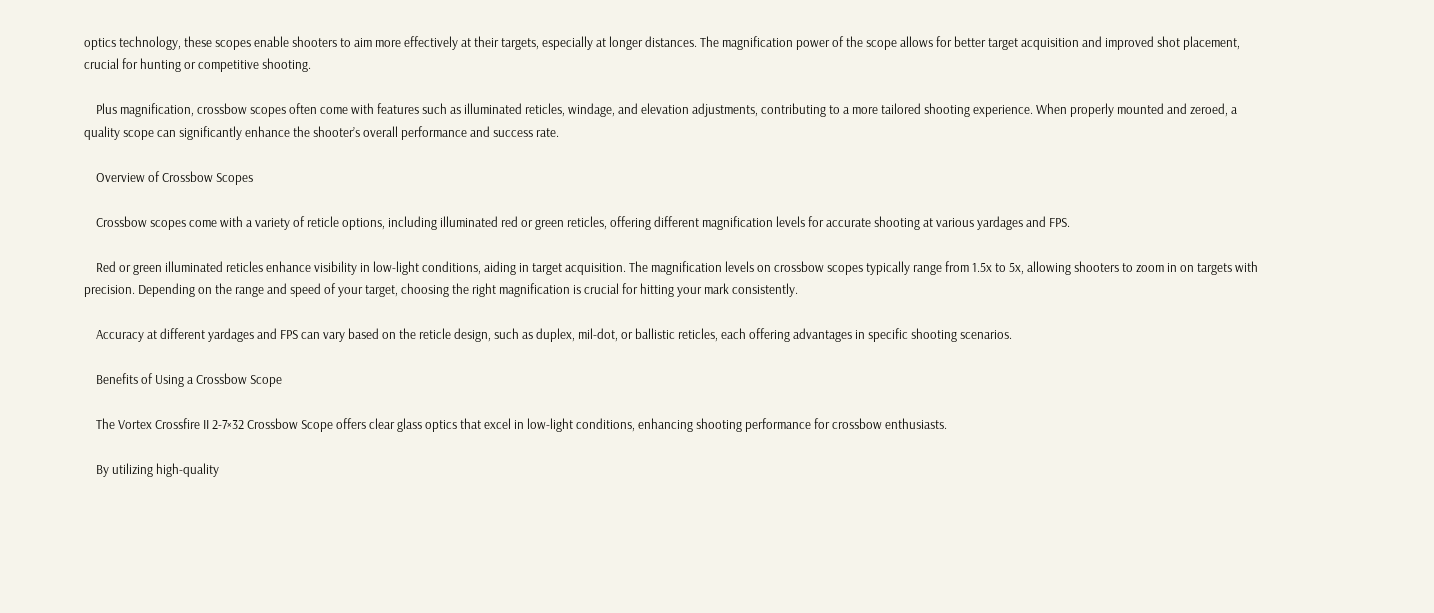optics technology, these scopes enable shooters to aim more effectively at their targets, especially at longer distances. The magnification power of the scope allows for better target acquisition and improved shot placement, crucial for hunting or competitive shooting.

    Plus magnification, crossbow scopes often come with features such as illuminated reticles, windage, and elevation adjustments, contributing to a more tailored shooting experience. When properly mounted and zeroed, a quality scope can significantly enhance the shooter’s overall performance and success rate.

    Overview of Crossbow Scopes

    Crossbow scopes come with a variety of reticle options, including illuminated red or green reticles, offering different magnification levels for accurate shooting at various yardages and FPS.

    Red or green illuminated reticles enhance visibility in low-light conditions, aiding in target acquisition. The magnification levels on crossbow scopes typically range from 1.5x to 5x, allowing shooters to zoom in on targets with precision. Depending on the range and speed of your target, choosing the right magnification is crucial for hitting your mark consistently.

    Accuracy at different yardages and FPS can vary based on the reticle design, such as duplex, mil-dot, or ballistic reticles, each offering advantages in specific shooting scenarios.

    Benefits of Using a Crossbow Scope

    The Vortex Crossfire II 2-7×32 Crossbow Scope offers clear glass optics that excel in low-light conditions, enhancing shooting performance for crossbow enthusiasts.

    By utilizing high-quality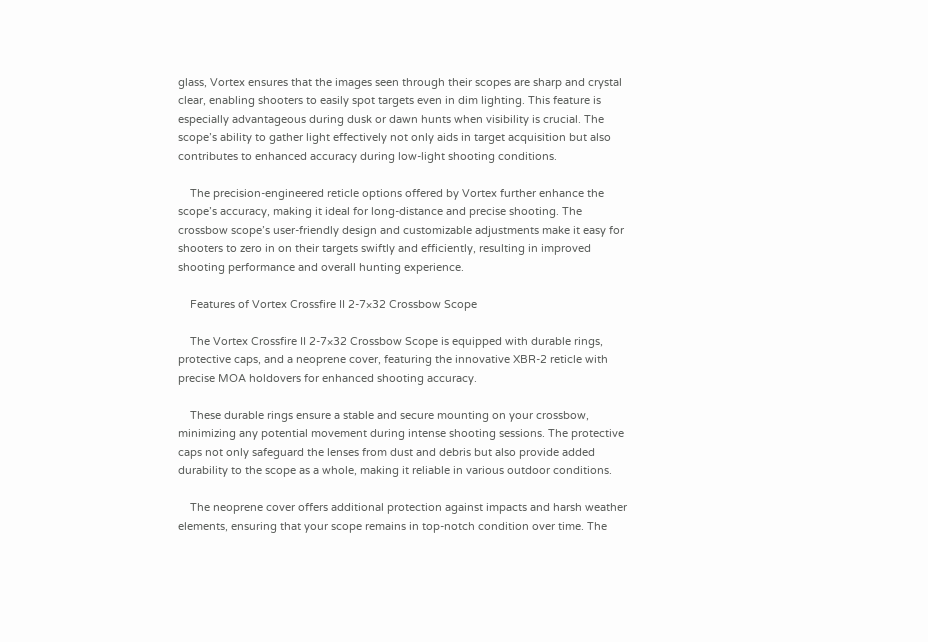glass, Vortex ensures that the images seen through their scopes are sharp and crystal clear, enabling shooters to easily spot targets even in dim lighting. This feature is especially advantageous during dusk or dawn hunts when visibility is crucial. The scope’s ability to gather light effectively not only aids in target acquisition but also contributes to enhanced accuracy during low-light shooting conditions.

    The precision-engineered reticle options offered by Vortex further enhance the scope’s accuracy, making it ideal for long-distance and precise shooting. The crossbow scope’s user-friendly design and customizable adjustments make it easy for shooters to zero in on their targets swiftly and efficiently, resulting in improved shooting performance and overall hunting experience.

    Features of Vortex Crossfire II 2-7×32 Crossbow Scope

    The Vortex Crossfire II 2-7×32 Crossbow Scope is equipped with durable rings, protective caps, and a neoprene cover, featuring the innovative XBR-2 reticle with precise MOA holdovers for enhanced shooting accuracy.

    These durable rings ensure a stable and secure mounting on your crossbow, minimizing any potential movement during intense shooting sessions. The protective caps not only safeguard the lenses from dust and debris but also provide added durability to the scope as a whole, making it reliable in various outdoor conditions.

    The neoprene cover offers additional protection against impacts and harsh weather elements, ensuring that your scope remains in top-notch condition over time. The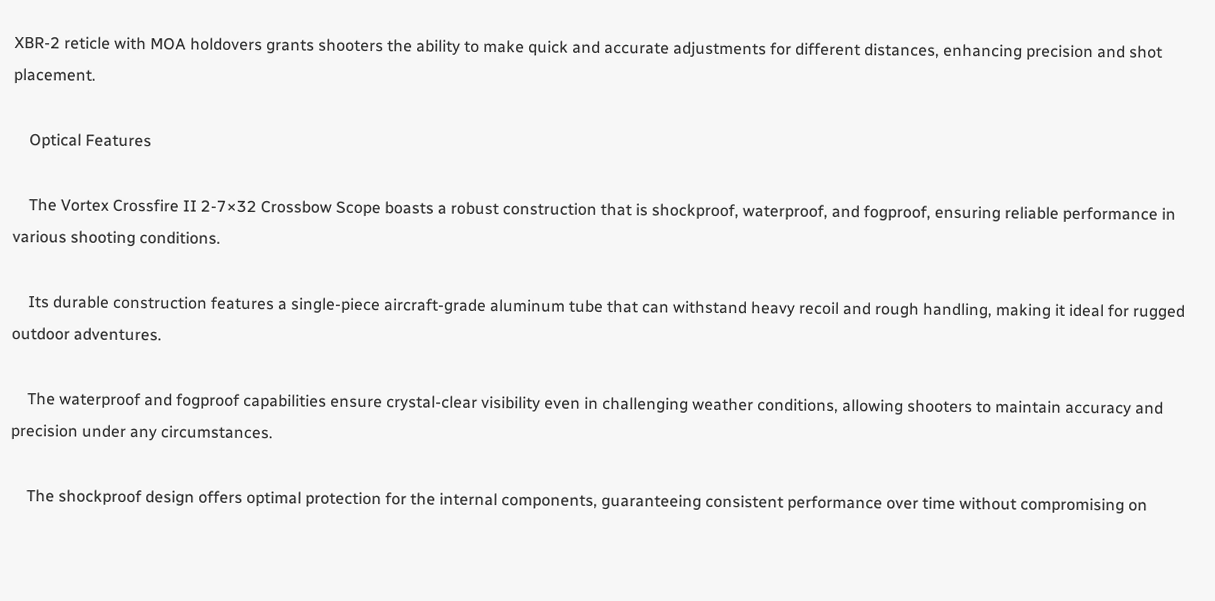XBR-2 reticle with MOA holdovers grants shooters the ability to make quick and accurate adjustments for different distances, enhancing precision and shot placement.

    Optical Features

    The Vortex Crossfire II 2-7×32 Crossbow Scope boasts a robust construction that is shockproof, waterproof, and fogproof, ensuring reliable performance in various shooting conditions.

    Its durable construction features a single-piece aircraft-grade aluminum tube that can withstand heavy recoil and rough handling, making it ideal for rugged outdoor adventures.

    The waterproof and fogproof capabilities ensure crystal-clear visibility even in challenging weather conditions, allowing shooters to maintain accuracy and precision under any circumstances.

    The shockproof design offers optimal protection for the internal components, guaranteeing consistent performance over time without compromising on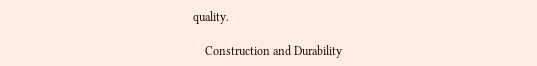quality.

    Construction and Durability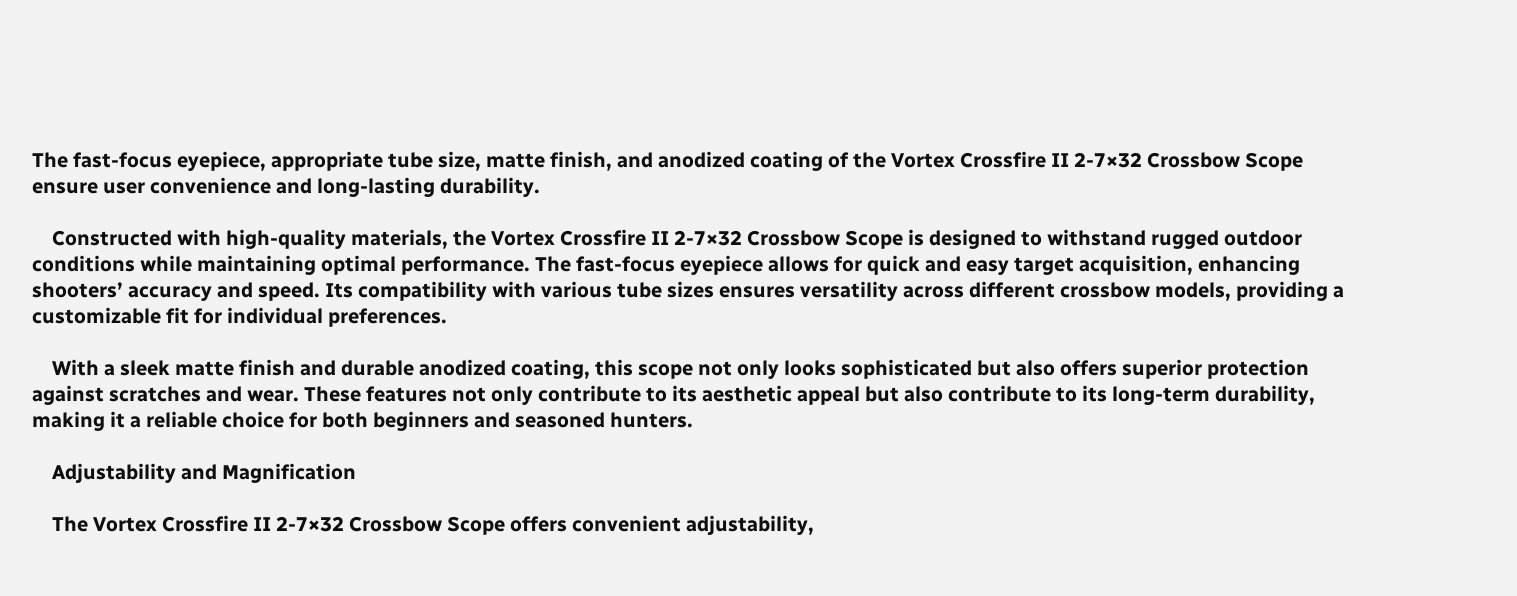The fast-focus eyepiece, appropriate tube size, matte finish, and anodized coating of the Vortex Crossfire II 2-7×32 Crossbow Scope ensure user convenience and long-lasting durability.

    Constructed with high-quality materials, the Vortex Crossfire II 2-7×32 Crossbow Scope is designed to withstand rugged outdoor conditions while maintaining optimal performance. The fast-focus eyepiece allows for quick and easy target acquisition, enhancing shooters’ accuracy and speed. Its compatibility with various tube sizes ensures versatility across different crossbow models, providing a customizable fit for individual preferences.

    With a sleek matte finish and durable anodized coating, this scope not only looks sophisticated but also offers superior protection against scratches and wear. These features not only contribute to its aesthetic appeal but also contribute to its long-term durability, making it a reliable choice for both beginners and seasoned hunters.

    Adjustability and Magnification

    The Vortex Crossfire II 2-7×32 Crossbow Scope offers convenient adjustability,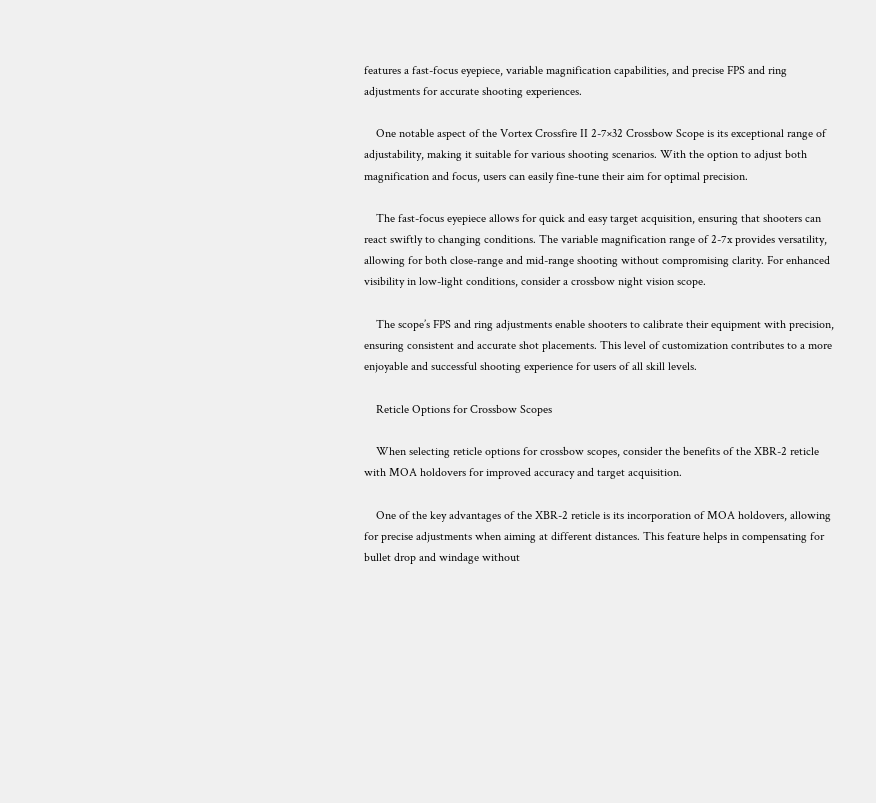features a fast-focus eyepiece, variable magnification capabilities, and precise FPS and ring adjustments for accurate shooting experiences.

    One notable aspect of the Vortex Crossfire II 2-7×32 Crossbow Scope is its exceptional range of adjustability, making it suitable for various shooting scenarios. With the option to adjust both magnification and focus, users can easily fine-tune their aim for optimal precision.

    The fast-focus eyepiece allows for quick and easy target acquisition, ensuring that shooters can react swiftly to changing conditions. The variable magnification range of 2-7x provides versatility, allowing for both close-range and mid-range shooting without compromising clarity. For enhanced visibility in low-light conditions, consider a crossbow night vision scope.

    The scope’s FPS and ring adjustments enable shooters to calibrate their equipment with precision, ensuring consistent and accurate shot placements. This level of customization contributes to a more enjoyable and successful shooting experience for users of all skill levels.

    Reticle Options for Crossbow Scopes

    When selecting reticle options for crossbow scopes, consider the benefits of the XBR-2 reticle with MOA holdovers for improved accuracy and target acquisition.

    One of the key advantages of the XBR-2 reticle is its incorporation of MOA holdovers, allowing for precise adjustments when aiming at different distances. This feature helps in compensating for bullet drop and windage without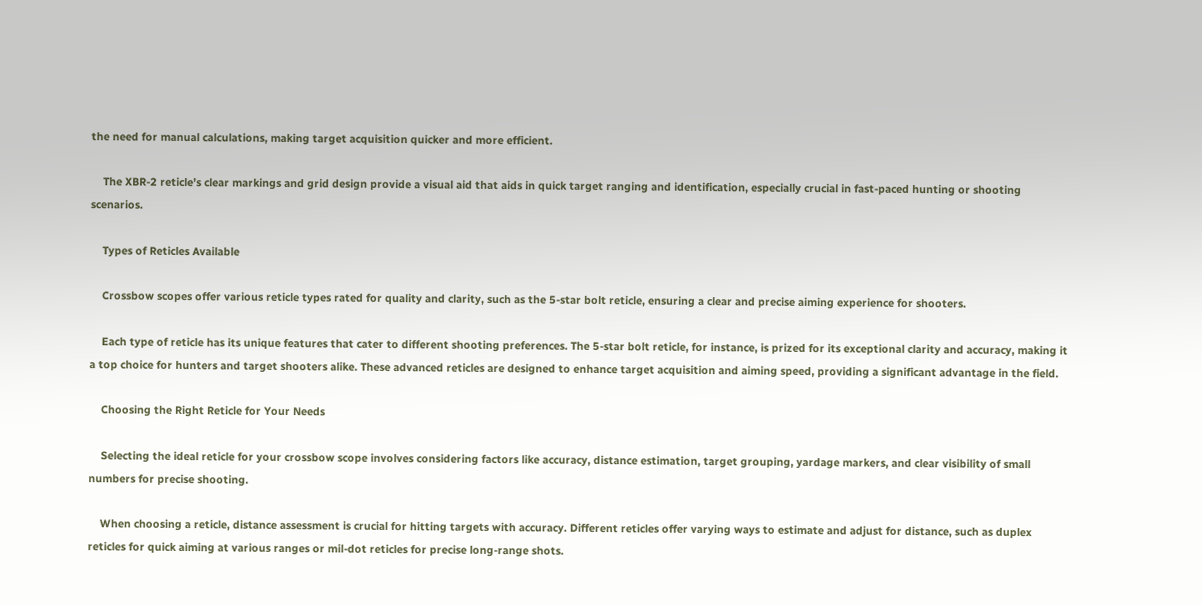the need for manual calculations, making target acquisition quicker and more efficient.

    The XBR-2 reticle’s clear markings and grid design provide a visual aid that aids in quick target ranging and identification, especially crucial in fast-paced hunting or shooting scenarios.

    Types of Reticles Available

    Crossbow scopes offer various reticle types rated for quality and clarity, such as the 5-star bolt reticle, ensuring a clear and precise aiming experience for shooters.

    Each type of reticle has its unique features that cater to different shooting preferences. The 5-star bolt reticle, for instance, is prized for its exceptional clarity and accuracy, making it a top choice for hunters and target shooters alike. These advanced reticles are designed to enhance target acquisition and aiming speed, providing a significant advantage in the field.

    Choosing the Right Reticle for Your Needs

    Selecting the ideal reticle for your crossbow scope involves considering factors like accuracy, distance estimation, target grouping, yardage markers, and clear visibility of small numbers for precise shooting.

    When choosing a reticle, distance assessment is crucial for hitting targets with accuracy. Different reticles offer varying ways to estimate and adjust for distance, such as duplex reticles for quick aiming at various ranges or mil-dot reticles for precise long-range shots.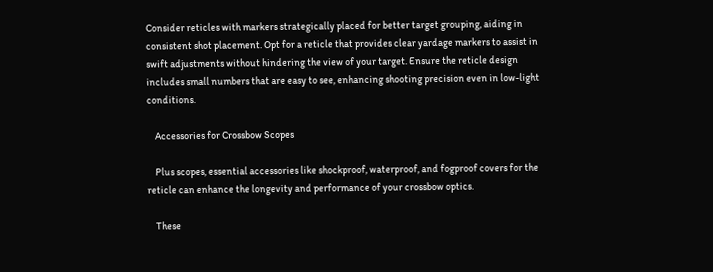Consider reticles with markers strategically placed for better target grouping, aiding in consistent shot placement. Opt for a reticle that provides clear yardage markers to assist in swift adjustments without hindering the view of your target. Ensure the reticle design includes small numbers that are easy to see, enhancing shooting precision even in low-light conditions.

    Accessories for Crossbow Scopes

    Plus scopes, essential accessories like shockproof, waterproof, and fogproof covers for the reticle can enhance the longevity and performance of your crossbow optics.

    These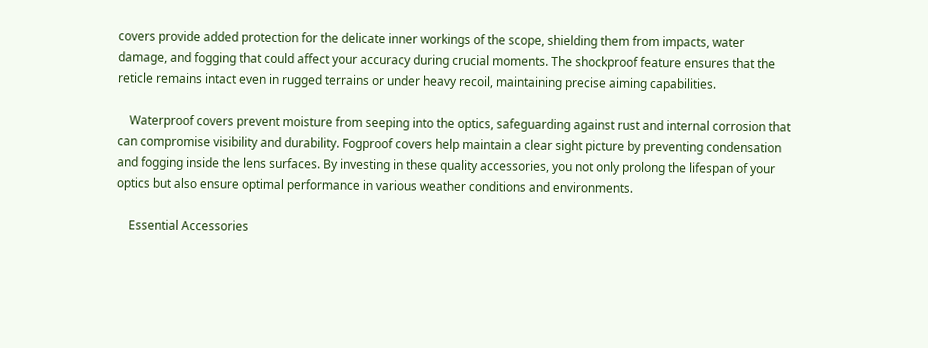covers provide added protection for the delicate inner workings of the scope, shielding them from impacts, water damage, and fogging that could affect your accuracy during crucial moments. The shockproof feature ensures that the reticle remains intact even in rugged terrains or under heavy recoil, maintaining precise aiming capabilities.

    Waterproof covers prevent moisture from seeping into the optics, safeguarding against rust and internal corrosion that can compromise visibility and durability. Fogproof covers help maintain a clear sight picture by preventing condensation and fogging inside the lens surfaces. By investing in these quality accessories, you not only prolong the lifespan of your optics but also ensure optimal performance in various weather conditions and environments.

    Essential Accessories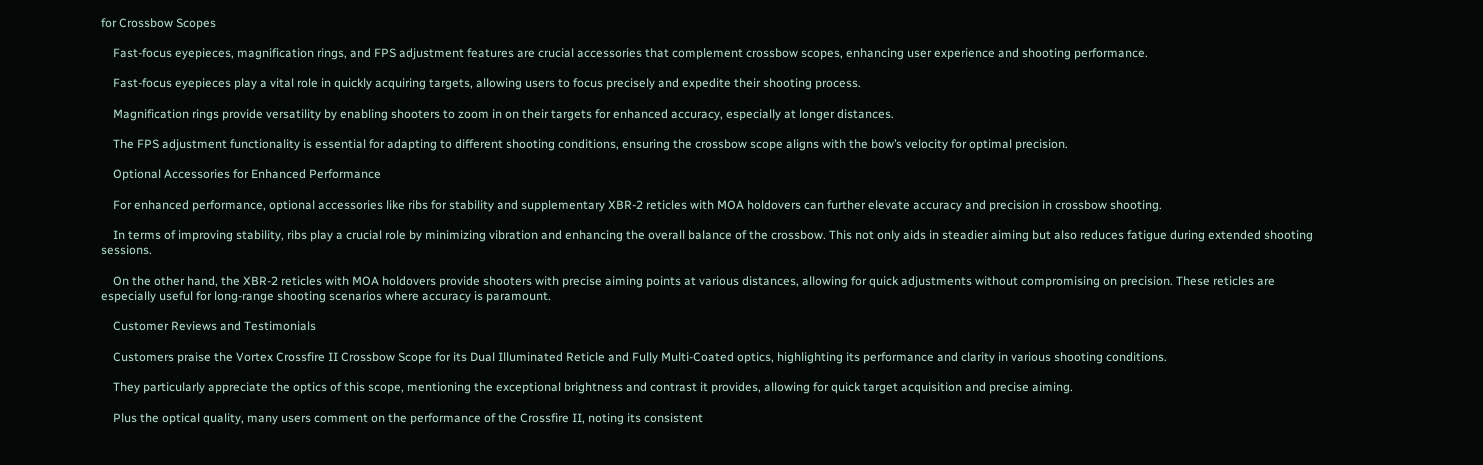for Crossbow Scopes

    Fast-focus eyepieces, magnification rings, and FPS adjustment features are crucial accessories that complement crossbow scopes, enhancing user experience and shooting performance.

    Fast-focus eyepieces play a vital role in quickly acquiring targets, allowing users to focus precisely and expedite their shooting process.

    Magnification rings provide versatility by enabling shooters to zoom in on their targets for enhanced accuracy, especially at longer distances.

    The FPS adjustment functionality is essential for adapting to different shooting conditions, ensuring the crossbow scope aligns with the bow’s velocity for optimal precision.

    Optional Accessories for Enhanced Performance

    For enhanced performance, optional accessories like ribs for stability and supplementary XBR-2 reticles with MOA holdovers can further elevate accuracy and precision in crossbow shooting.

    In terms of improving stability, ribs play a crucial role by minimizing vibration and enhancing the overall balance of the crossbow. This not only aids in steadier aiming but also reduces fatigue during extended shooting sessions.

    On the other hand, the XBR-2 reticles with MOA holdovers provide shooters with precise aiming points at various distances, allowing for quick adjustments without compromising on precision. These reticles are especially useful for long-range shooting scenarios where accuracy is paramount.

    Customer Reviews and Testimonials

    Customers praise the Vortex Crossfire II Crossbow Scope for its Dual Illuminated Reticle and Fully Multi-Coated optics, highlighting its performance and clarity in various shooting conditions.

    They particularly appreciate the optics of this scope, mentioning the exceptional brightness and contrast it provides, allowing for quick target acquisition and precise aiming.

    Plus the optical quality, many users comment on the performance of the Crossfire II, noting its consistent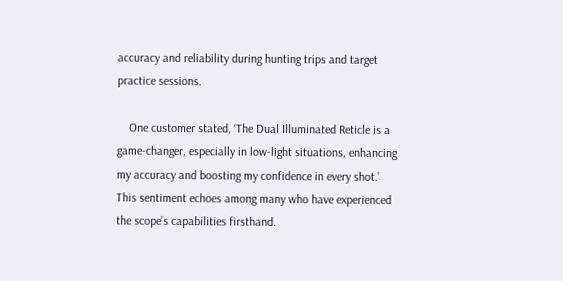accuracy and reliability during hunting trips and target practice sessions.

    One customer stated, ‘The Dual Illuminated Reticle is a game-changer, especially in low-light situations, enhancing my accuracy and boosting my confidence in every shot.’ This sentiment echoes among many who have experienced the scope’s capabilities firsthand.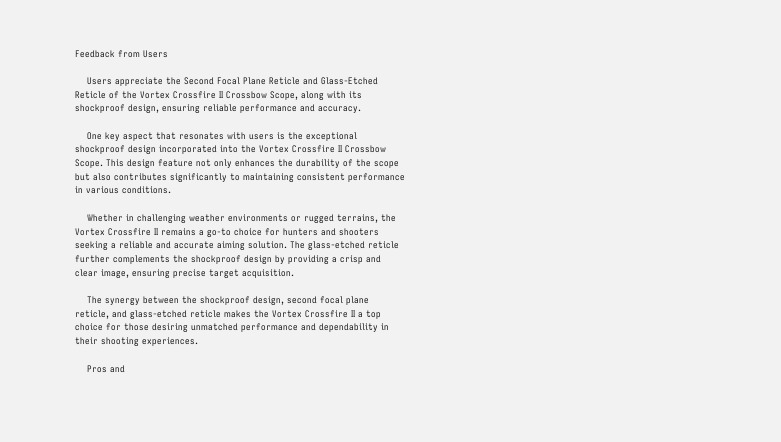Feedback from Users

    Users appreciate the Second Focal Plane Reticle and Glass-Etched Reticle of the Vortex Crossfire II Crossbow Scope, along with its shockproof design, ensuring reliable performance and accuracy.

    One key aspect that resonates with users is the exceptional shockproof design incorporated into the Vortex Crossfire II Crossbow Scope. This design feature not only enhances the durability of the scope but also contributes significantly to maintaining consistent performance in various conditions.

    Whether in challenging weather environments or rugged terrains, the Vortex Crossfire II remains a go-to choice for hunters and shooters seeking a reliable and accurate aiming solution. The glass-etched reticle further complements the shockproof design by providing a crisp and clear image, ensuring precise target acquisition.

    The synergy between the shockproof design, second focal plane reticle, and glass-etched reticle makes the Vortex Crossfire II a top choice for those desiring unmatched performance and dependability in their shooting experiences.

    Pros and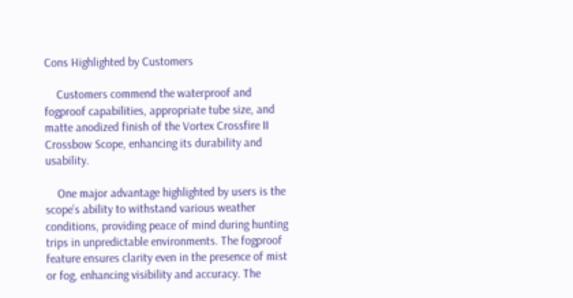Cons Highlighted by Customers

    Customers commend the waterproof and fogproof capabilities, appropriate tube size, and matte anodized finish of the Vortex Crossfire II Crossbow Scope, enhancing its durability and usability.

    One major advantage highlighted by users is the scope’s ability to withstand various weather conditions, providing peace of mind during hunting trips in unpredictable environments. The fogproof feature ensures clarity even in the presence of mist or fog, enhancing visibility and accuracy. The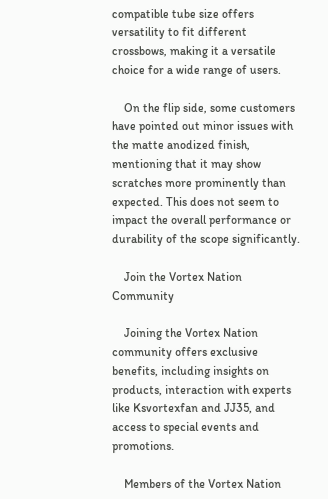compatible tube size offers versatility to fit different crossbows, making it a versatile choice for a wide range of users.

    On the flip side, some customers have pointed out minor issues with the matte anodized finish, mentioning that it may show scratches more prominently than expected. This does not seem to impact the overall performance or durability of the scope significantly.

    Join the Vortex Nation Community

    Joining the Vortex Nation community offers exclusive benefits, including insights on products, interaction with experts like Ksvortexfan and JJ35, and access to special events and promotions.

    Members of the Vortex Nation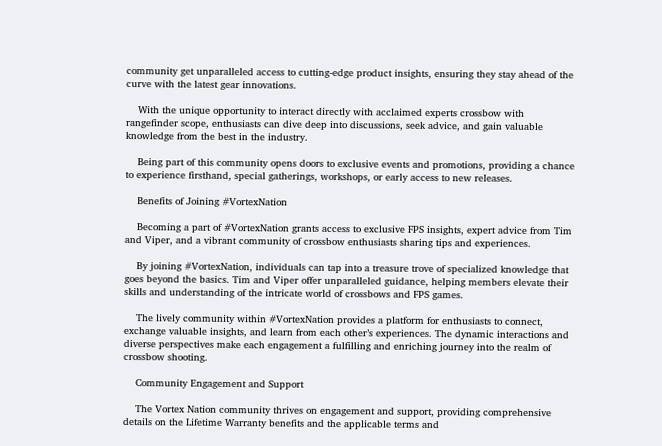community get unparalleled access to cutting-edge product insights, ensuring they stay ahead of the curve with the latest gear innovations.

    With the unique opportunity to interact directly with acclaimed experts crossbow with rangefinder scope, enthusiasts can dive deep into discussions, seek advice, and gain valuable knowledge from the best in the industry.

    Being part of this community opens doors to exclusive events and promotions, providing a chance to experience firsthand, special gatherings, workshops, or early access to new releases.

    Benefits of Joining #VortexNation

    Becoming a part of #VortexNation grants access to exclusive FPS insights, expert advice from Tim and Viper, and a vibrant community of crossbow enthusiasts sharing tips and experiences.

    By joining #VortexNation, individuals can tap into a treasure trove of specialized knowledge that goes beyond the basics. Tim and Viper offer unparalleled guidance, helping members elevate their skills and understanding of the intricate world of crossbows and FPS games.

    The lively community within #VortexNation provides a platform for enthusiasts to connect, exchange valuable insights, and learn from each other’s experiences. The dynamic interactions and diverse perspectives make each engagement a fulfilling and enriching journey into the realm of crossbow shooting.

    Community Engagement and Support

    The Vortex Nation community thrives on engagement and support, providing comprehensive details on the Lifetime Warranty benefits and the applicable terms and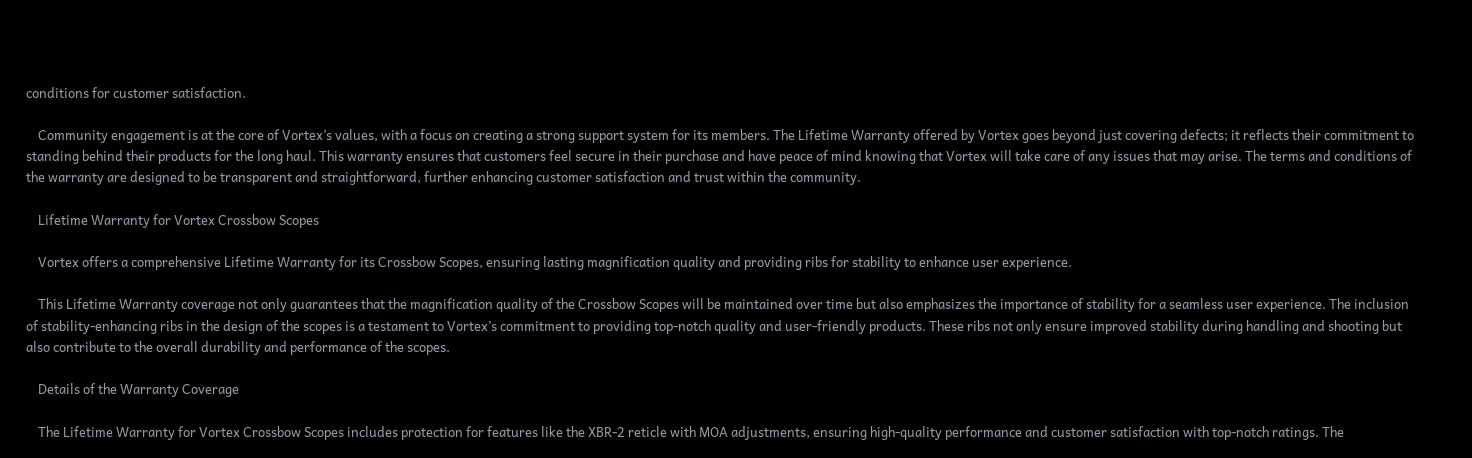conditions for customer satisfaction.

    Community engagement is at the core of Vortex’s values, with a focus on creating a strong support system for its members. The Lifetime Warranty offered by Vortex goes beyond just covering defects; it reflects their commitment to standing behind their products for the long haul. This warranty ensures that customers feel secure in their purchase and have peace of mind knowing that Vortex will take care of any issues that may arise. The terms and conditions of the warranty are designed to be transparent and straightforward, further enhancing customer satisfaction and trust within the community.

    Lifetime Warranty for Vortex Crossbow Scopes

    Vortex offers a comprehensive Lifetime Warranty for its Crossbow Scopes, ensuring lasting magnification quality and providing ribs for stability to enhance user experience.

    This Lifetime Warranty coverage not only guarantees that the magnification quality of the Crossbow Scopes will be maintained over time but also emphasizes the importance of stability for a seamless user experience. The inclusion of stability-enhancing ribs in the design of the scopes is a testament to Vortex’s commitment to providing top-notch quality and user-friendly products. These ribs not only ensure improved stability during handling and shooting but also contribute to the overall durability and performance of the scopes.

    Details of the Warranty Coverage

    The Lifetime Warranty for Vortex Crossbow Scopes includes protection for features like the XBR-2 reticle with MOA adjustments, ensuring high-quality performance and customer satisfaction with top-notch ratings. The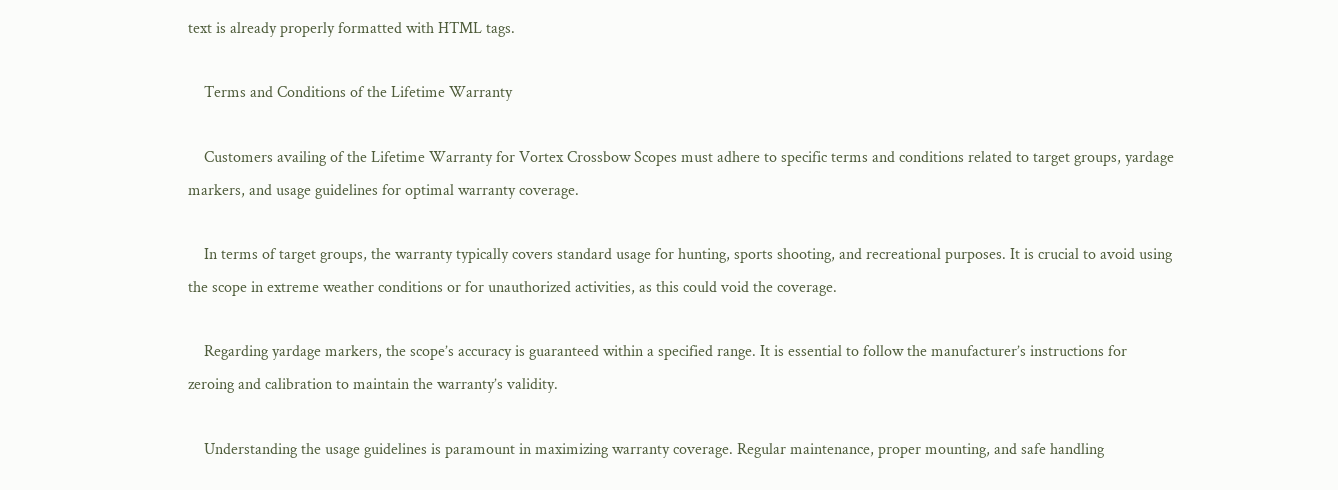text is already properly formatted with HTML tags.

    Terms and Conditions of the Lifetime Warranty

    Customers availing of the Lifetime Warranty for Vortex Crossbow Scopes must adhere to specific terms and conditions related to target groups, yardage markers, and usage guidelines for optimal warranty coverage.

    In terms of target groups, the warranty typically covers standard usage for hunting, sports shooting, and recreational purposes. It is crucial to avoid using the scope in extreme weather conditions or for unauthorized activities, as this could void the coverage.

    Regarding yardage markers, the scope’s accuracy is guaranteed within a specified range. It is essential to follow the manufacturer’s instructions for zeroing and calibration to maintain the warranty’s validity.

    Understanding the usage guidelines is paramount in maximizing warranty coverage. Regular maintenance, proper mounting, and safe handling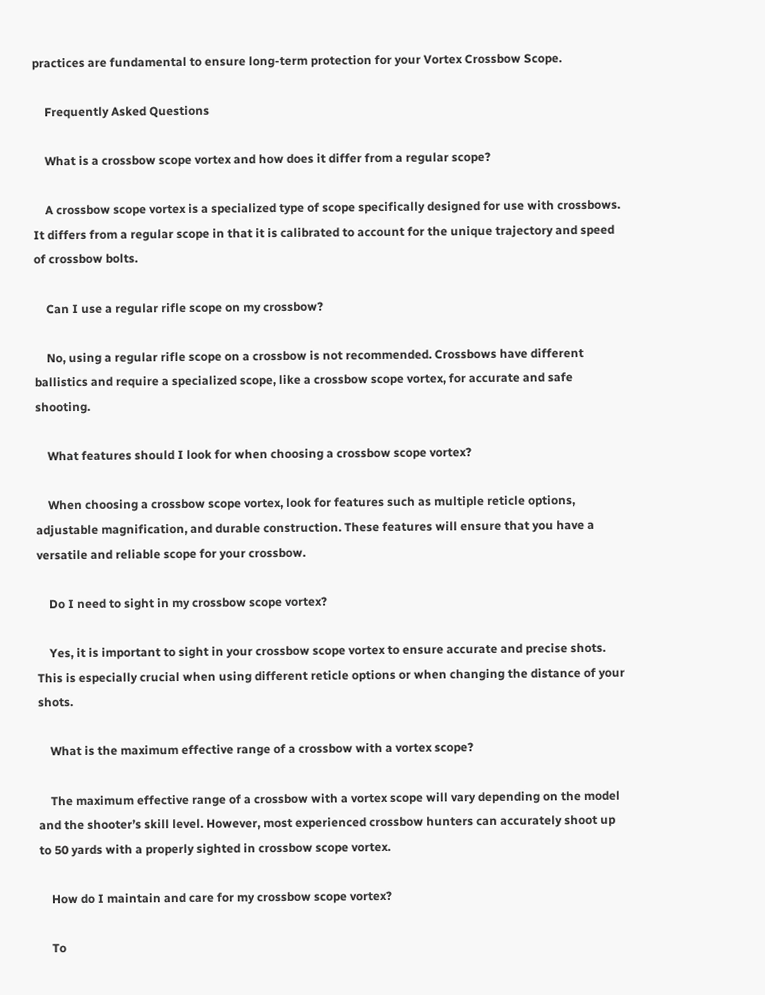practices are fundamental to ensure long-term protection for your Vortex Crossbow Scope.

    Frequently Asked Questions

    What is a crossbow scope vortex and how does it differ from a regular scope?

    A crossbow scope vortex is a specialized type of scope specifically designed for use with crossbows. It differs from a regular scope in that it is calibrated to account for the unique trajectory and speed of crossbow bolts.

    Can I use a regular rifle scope on my crossbow?

    No, using a regular rifle scope on a crossbow is not recommended. Crossbows have different ballistics and require a specialized scope, like a crossbow scope vortex, for accurate and safe shooting.

    What features should I look for when choosing a crossbow scope vortex?

    When choosing a crossbow scope vortex, look for features such as multiple reticle options, adjustable magnification, and durable construction. These features will ensure that you have a versatile and reliable scope for your crossbow.

    Do I need to sight in my crossbow scope vortex?

    Yes, it is important to sight in your crossbow scope vortex to ensure accurate and precise shots. This is especially crucial when using different reticle options or when changing the distance of your shots.

    What is the maximum effective range of a crossbow with a vortex scope?

    The maximum effective range of a crossbow with a vortex scope will vary depending on the model and the shooter’s skill level. However, most experienced crossbow hunters can accurately shoot up to 50 yards with a properly sighted in crossbow scope vortex.

    How do I maintain and care for my crossbow scope vortex?

    To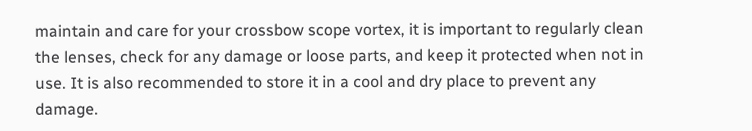maintain and care for your crossbow scope vortex, it is important to regularly clean the lenses, check for any damage or loose parts, and keep it protected when not in use. It is also recommended to store it in a cool and dry place to prevent any damage.